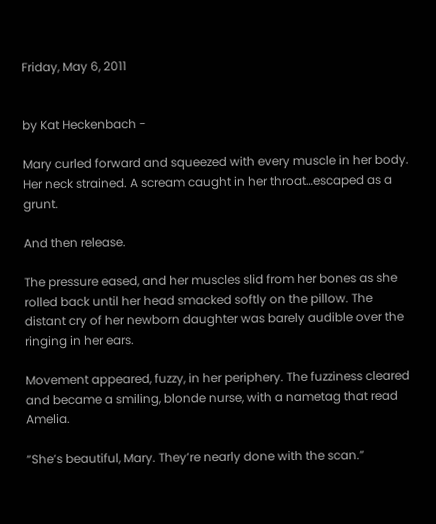Friday, May 6, 2011


by Kat Heckenbach -

Mary curled forward and squeezed with every muscle in her body. Her neck strained. A scream caught in her throat…escaped as a grunt.

And then release.

The pressure eased, and her muscles slid from her bones as she rolled back until her head smacked softly on the pillow. The distant cry of her newborn daughter was barely audible over the ringing in her ears.

Movement appeared, fuzzy, in her periphery. The fuzziness cleared and became a smiling, blonde nurse, with a nametag that read Amelia.

“She’s beautiful, Mary. They’re nearly done with the scan.”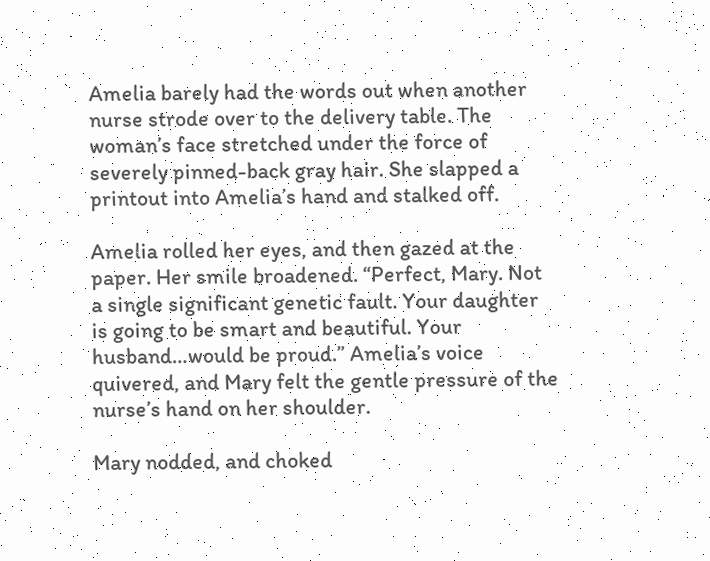Amelia barely had the words out when another nurse strode over to the delivery table. The woman’s face stretched under the force of severely pinned-back gray hair. She slapped a printout into Amelia’s hand and stalked off.

Amelia rolled her eyes, and then gazed at the paper. Her smile broadened. “Perfect, Mary. Not a single significant genetic fault. Your daughter is going to be smart and beautiful. Your husband…would be proud.” Amelia’s voice quivered, and Mary felt the gentle pressure of the nurse’s hand on her shoulder.

Mary nodded, and choked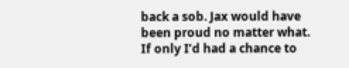back a sob. Jax would have been proud no matter what. If only I’d had a chance to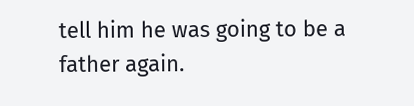tell him he was going to be a father again.